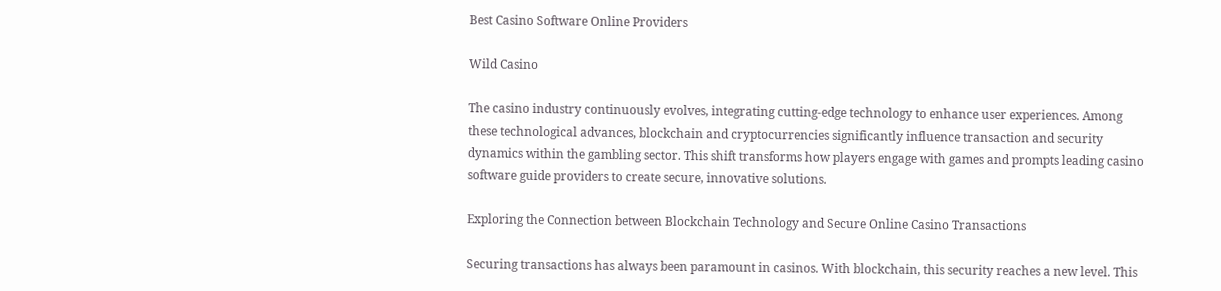Best Casino Software Online Providers

Wild Casino

The casino industry continuously evolves, integrating cutting-edge technology to enhance user experiences. Among these technological advances, blockchain and cryptocurrencies significantly influence transaction and security dynamics within the gambling sector. This shift transforms how players engage with games and prompts leading casino software guide providers to create secure, innovative solutions.

Exploring the Connection between Blockchain Technology and Secure Online Casino Transactions

Securing transactions has always been paramount in casinos. With blockchain, this security reaches a new level. This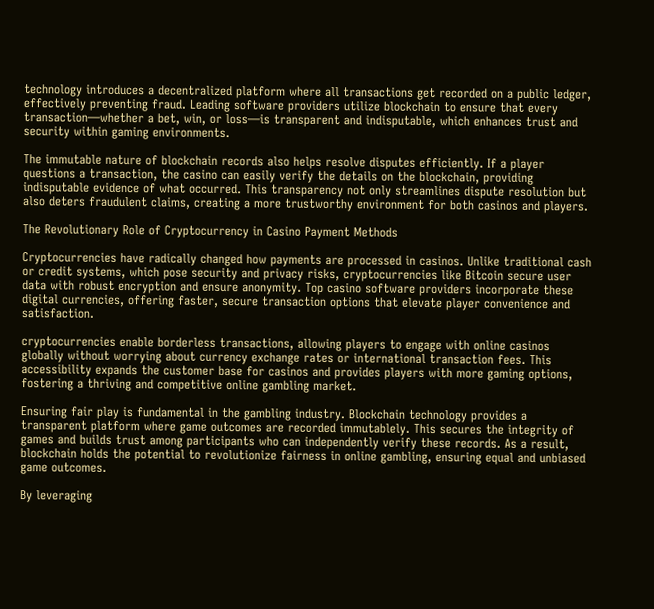technology introduces a decentralized platform where all transactions get recorded on a public ledger, effectively preventing fraud. Leading software providers utilize blockchain to ensure that every transaction—whether a bet, win, or loss—is transparent and indisputable, which enhances trust and security within gaming environments.

The immutable nature of blockchain records also helps resolve disputes efficiently. If a player questions a transaction, the casino can easily verify the details on the blockchain, providing indisputable evidence of what occurred. This transparency not only streamlines dispute resolution but also deters fraudulent claims, creating a more trustworthy environment for both casinos and players.

The Revolutionary Role of Cryptocurrency in Casino Payment Methods

Cryptocurrencies have radically changed how payments are processed in casinos. Unlike traditional cash or credit systems, which pose security and privacy risks, cryptocurrencies like Bitcoin secure user data with robust encryption and ensure anonymity. Top casino software providers incorporate these digital currencies, offering faster, secure transaction options that elevate player convenience and satisfaction.

cryptocurrencies enable borderless transactions, allowing players to engage with online casinos globally without worrying about currency exchange rates or international transaction fees. This accessibility expands the customer base for casinos and provides players with more gaming options, fostering a thriving and competitive online gambling market.

Ensuring fair play is fundamental in the gambling industry. Blockchain technology provides a transparent platform where game outcomes are recorded immutablely. This secures the integrity of games and builds trust among participants who can independently verify these records. As a result, blockchain holds the potential to revolutionize fairness in online gambling, ensuring equal and unbiased game outcomes.

By leveraging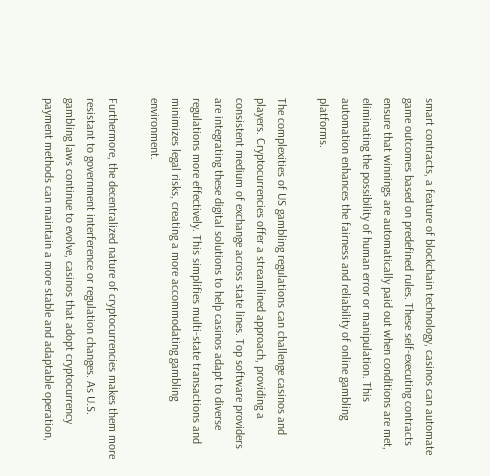smart contracts, a feature of blockchain technology, casinos can automate game outcomes based on predefined rules. These self-executing contracts ensure that winnings are automatically paid out when conditions are met, eliminating the possibility of human error or manipulation. This automation enhances the fairness and reliability of online gambling platforms.

The complexities of US gambling regulations can challenge casinos and players. Cryptocurrencies offer a streamlined approach, providing a consistent medium of exchange across state lines. Top software providers are integrating these digital solutions to help casinos adapt to diverse regulations more effectively. This simplifies multi-state transactions and minimizes legal risks, creating a more accommodating gambling environment.

Furthermore, the decentralized nature of cryptocurrencies makes them more resistant to government interference or regulation changes. As U.S. gambling laws continue to evolve, casinos that adopt cryptocurrency payment methods can maintain a more stable and adaptable operation,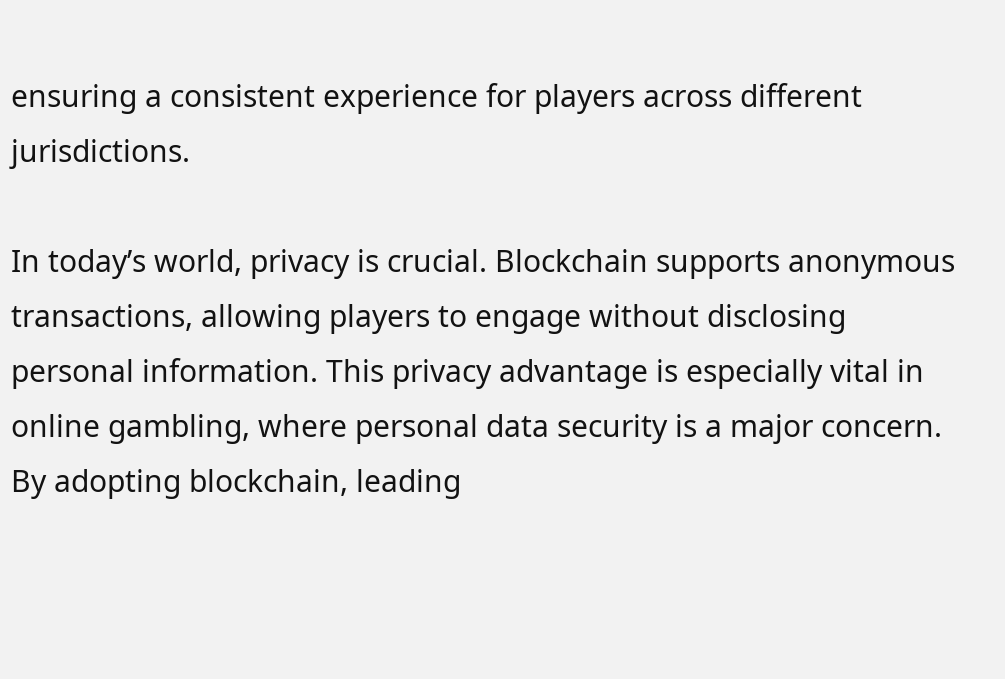ensuring a consistent experience for players across different jurisdictions.

In today’s world, privacy is crucial. Blockchain supports anonymous transactions, allowing players to engage without disclosing personal information. This privacy advantage is especially vital in online gambling, where personal data security is a major concern. By adopting blockchain, leading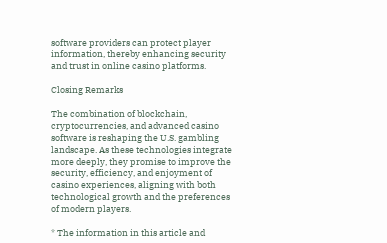software providers can protect player information, thereby enhancing security and trust in online casino platforms.

Closing Remarks

The combination of blockchain, cryptocurrencies, and advanced casino software is reshaping the U.S. gambling landscape. As these technologies integrate more deeply, they promise to improve the security, efficiency, and enjoyment of casino experiences, aligning with both technological growth and the preferences of modern players.

* The information in this article and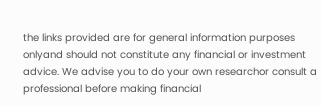the links provided are for general information purposes onlyand should not constitute any financial or investment advice. We advise you to do your own researchor consult a professional before making financial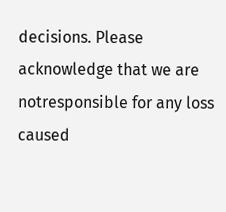decisions. Please acknowledge that we are notresponsible for any loss caused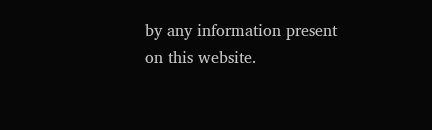by any information present on this website.